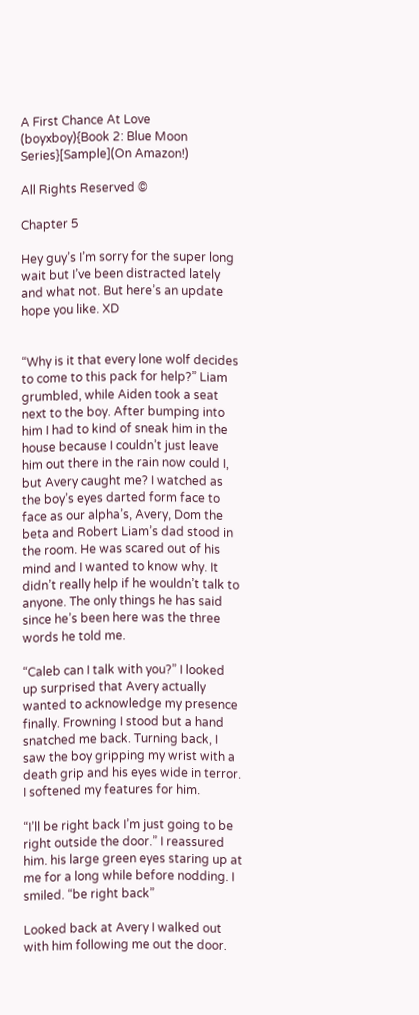A First Chance At Love (boyxboy){Book 2: Blue Moon Series}[Sample](On Amazon!)

All Rights Reserved ©

Chapter 5

Hey guy’s I’m sorry for the super long wait but I’ve been distracted lately and what not. But here’s an update hope you like. XD


“Why is it that every lone wolf decides to come to this pack for help?” Liam grumbled, while Aiden took a seat next to the boy. After bumping into him I had to kind of sneak him in the house because I couldn’t just leave him out there in the rain now could I, but Avery caught me? I watched as the boy’s eyes darted form face to face as our alpha’s, Avery, Dom the beta and Robert Liam’s dad stood in the room. He was scared out of his mind and I wanted to know why. It didn’t really help if he wouldn’t talk to anyone. The only things he has said since he’s been here was the three words he told me.

“Caleb can I talk with you?” I looked up surprised that Avery actually wanted to acknowledge my presence finally. Frowning I stood but a hand snatched me back. Turning back, I saw the boy gripping my wrist with a death grip and his eyes wide in terror. I softened my features for him.

“I’ll be right back I’m just going to be right outside the door.” I reassured him. his large green eyes staring up at me for a long while before nodding. I smiled. “be right back”

Looked back at Avery I walked out with him following me out the door.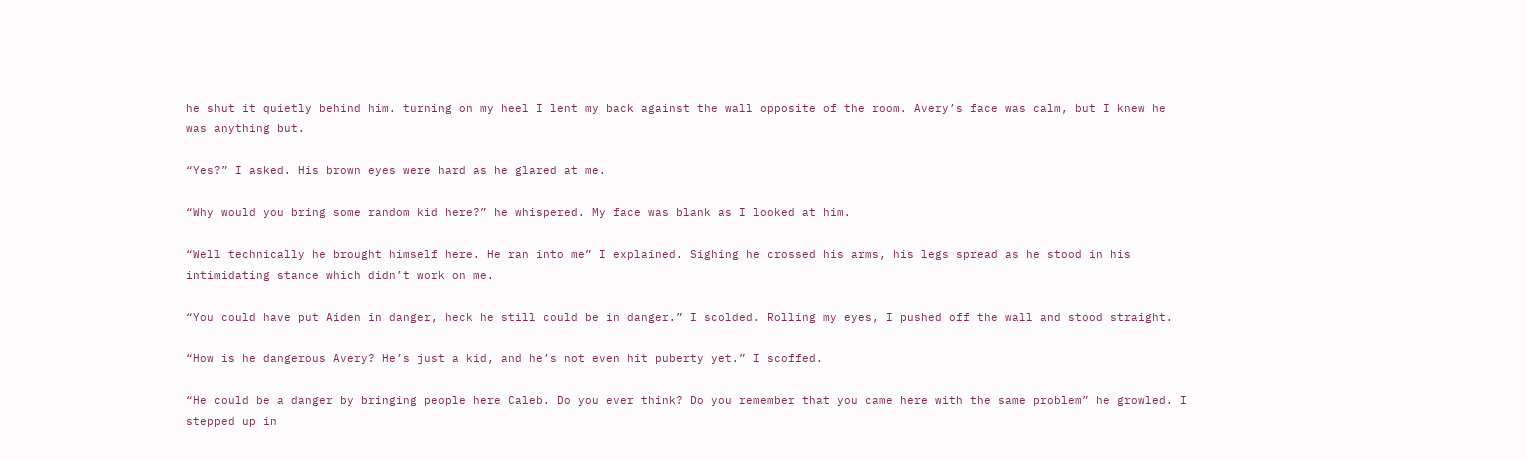he shut it quietly behind him. turning on my heel I lent my back against the wall opposite of the room. Avery’s face was calm, but I knew he was anything but.

“Yes?” I asked. His brown eyes were hard as he glared at me.

“Why would you bring some random kid here?” he whispered. My face was blank as I looked at him.

“Well technically he brought himself here. He ran into me” I explained. Sighing he crossed his arms, his legs spread as he stood in his intimidating stance which didn’t work on me.

“You could have put Aiden in danger, heck he still could be in danger.” I scolded. Rolling my eyes, I pushed off the wall and stood straight.

“How is he dangerous Avery? He’s just a kid, and he’s not even hit puberty yet.” I scoffed.

“He could be a danger by bringing people here Caleb. Do you ever think? Do you remember that you came here with the same problem” he growled. I stepped up in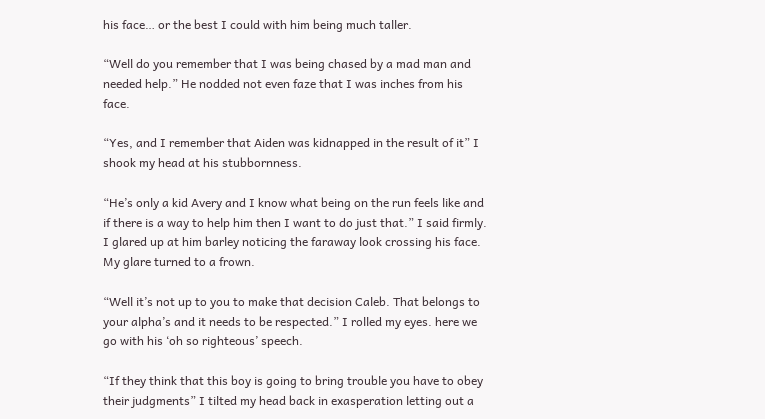his face… or the best I could with him being much taller.

“Well do you remember that I was being chased by a mad man and needed help.” He nodded not even faze that I was inches from his face.

“Yes, and I remember that Aiden was kidnapped in the result of it” I shook my head at his stubbornness.

“He’s only a kid Avery and I know what being on the run feels like and if there is a way to help him then I want to do just that.” I said firmly. I glared up at him barley noticing the faraway look crossing his face. My glare turned to a frown.

“Well it’s not up to you to make that decision Caleb. That belongs to your alpha’s and it needs to be respected.” I rolled my eyes. here we go with his ‘oh so righteous’ speech.

“If they think that this boy is going to bring trouble you have to obey their judgments” I tilted my head back in exasperation letting out a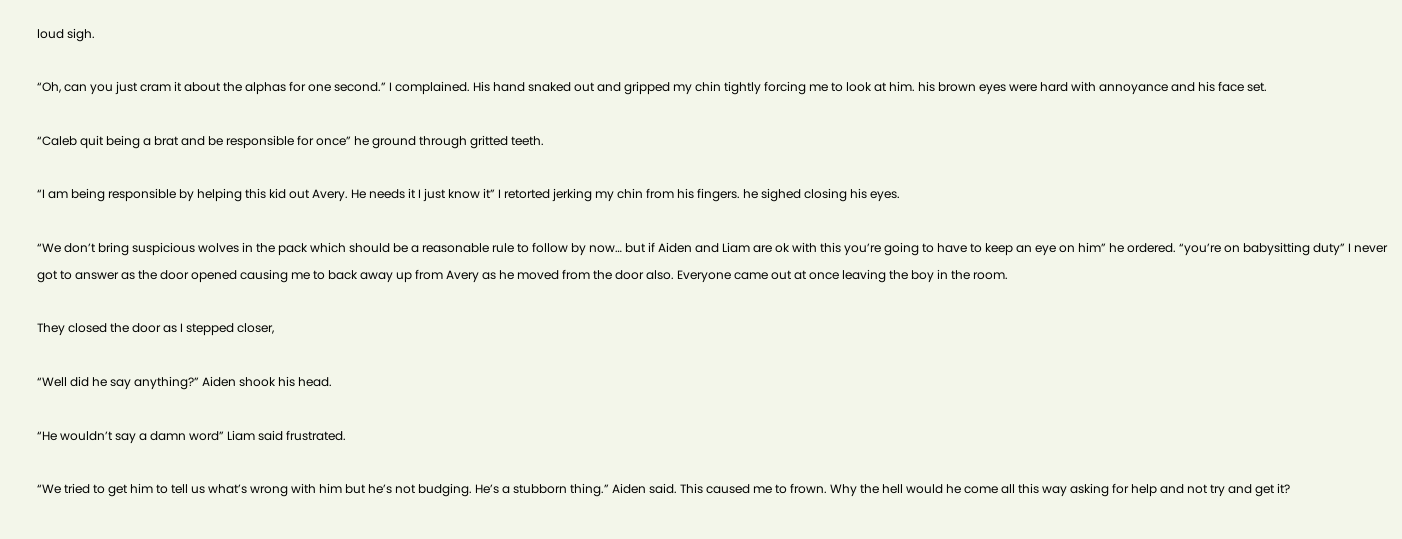loud sigh.

“Oh, can you just cram it about the alphas for one second.” I complained. His hand snaked out and gripped my chin tightly forcing me to look at him. his brown eyes were hard with annoyance and his face set.

“Caleb quit being a brat and be responsible for once” he ground through gritted teeth.

“I am being responsible by helping this kid out Avery. He needs it I just know it” I retorted jerking my chin from his fingers. he sighed closing his eyes.

“We don’t bring suspicious wolves in the pack which should be a reasonable rule to follow by now… but if Aiden and Liam are ok with this you’re going to have to keep an eye on him” he ordered. “you’re on babysitting duty” I never got to answer as the door opened causing me to back away up from Avery as he moved from the door also. Everyone came out at once leaving the boy in the room.

They closed the door as I stepped closer,

“Well did he say anything?” Aiden shook his head.

“He wouldn’t say a damn word” Liam said frustrated.

“We tried to get him to tell us what’s wrong with him but he’s not budging. He’s a stubborn thing.” Aiden said. This caused me to frown. Why the hell would he come all this way asking for help and not try and get it?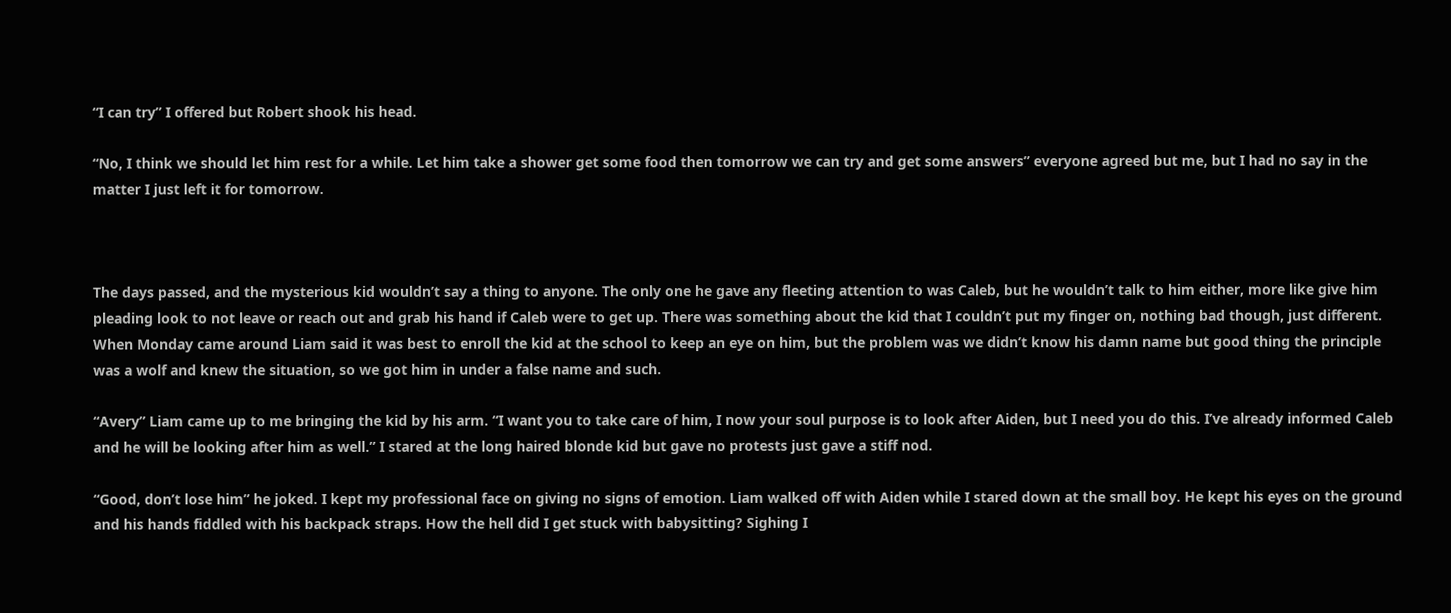“I can try” I offered but Robert shook his head.

“No, I think we should let him rest for a while. Let him take a shower get some food then tomorrow we can try and get some answers” everyone agreed but me, but I had no say in the matter I just left it for tomorrow.



The days passed, and the mysterious kid wouldn’t say a thing to anyone. The only one he gave any fleeting attention to was Caleb, but he wouldn’t talk to him either, more like give him pleading look to not leave or reach out and grab his hand if Caleb were to get up. There was something about the kid that I couldn’t put my finger on, nothing bad though, just different. When Monday came around Liam said it was best to enroll the kid at the school to keep an eye on him, but the problem was we didn’t know his damn name but good thing the principle was a wolf and knew the situation, so we got him in under a false name and such.

“Avery” Liam came up to me bringing the kid by his arm. “I want you to take care of him, I now your soul purpose is to look after Aiden, but I need you do this. I’ve already informed Caleb and he will be looking after him as well.” I stared at the long haired blonde kid but gave no protests just gave a stiff nod.

“Good, don’t lose him” he joked. I kept my professional face on giving no signs of emotion. Liam walked off with Aiden while I stared down at the small boy. He kept his eyes on the ground and his hands fiddled with his backpack straps. How the hell did I get stuck with babysitting? Sighing I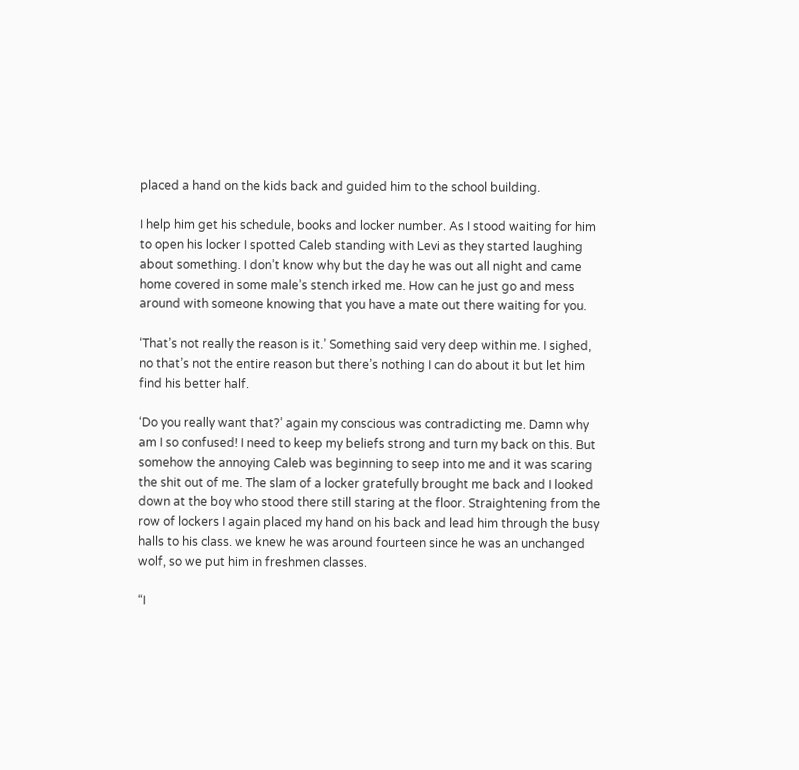placed a hand on the kids back and guided him to the school building.

I help him get his schedule, books and locker number. As I stood waiting for him to open his locker I spotted Caleb standing with Levi as they started laughing about something. I don’t know why but the day he was out all night and came home covered in some male’s stench irked me. How can he just go and mess around with someone knowing that you have a mate out there waiting for you.

‘That’s not really the reason is it.’ Something said very deep within me. I sighed, no that’s not the entire reason but there’s nothing I can do about it but let him find his better half.

‘Do you really want that?’ again my conscious was contradicting me. Damn why am I so confused! I need to keep my beliefs strong and turn my back on this. But somehow the annoying Caleb was beginning to seep into me and it was scaring the shit out of me. The slam of a locker gratefully brought me back and I looked down at the boy who stood there still staring at the floor. Straightening from the row of lockers I again placed my hand on his back and lead him through the busy halls to his class. we knew he was around fourteen since he was an unchanged wolf, so we put him in freshmen classes.

“I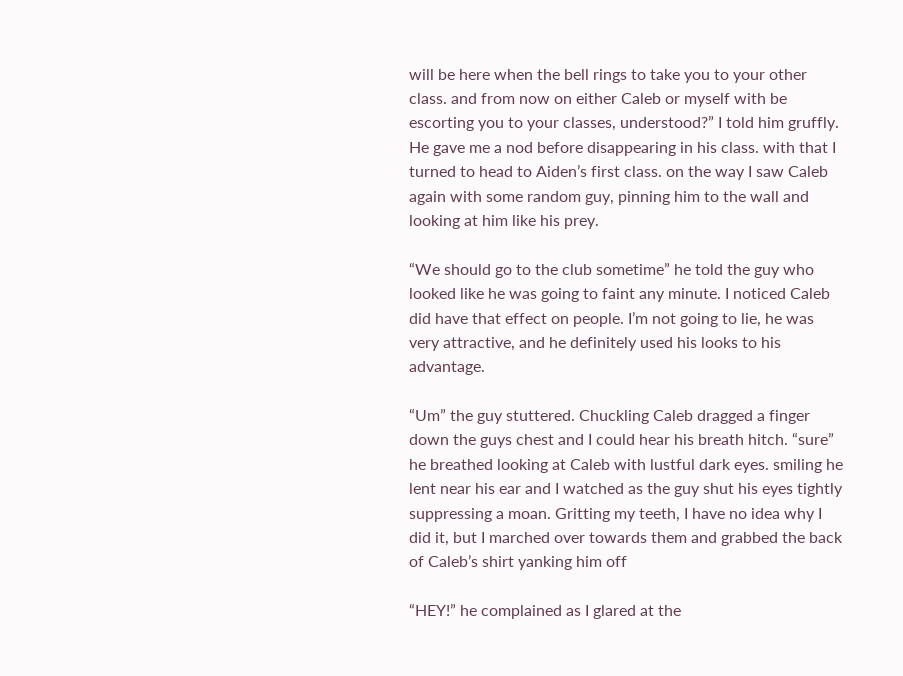will be here when the bell rings to take you to your other class. and from now on either Caleb or myself with be escorting you to your classes, understood?” I told him gruffly. He gave me a nod before disappearing in his class. with that I turned to head to Aiden’s first class. on the way I saw Caleb again with some random guy, pinning him to the wall and looking at him like his prey.

“We should go to the club sometime” he told the guy who looked like he was going to faint any minute. I noticed Caleb did have that effect on people. I’m not going to lie, he was very attractive, and he definitely used his looks to his advantage.

“Um” the guy stuttered. Chuckling Caleb dragged a finger down the guys chest and I could hear his breath hitch. “sure” he breathed looking at Caleb with lustful dark eyes. smiling he lent near his ear and I watched as the guy shut his eyes tightly suppressing a moan. Gritting my teeth, I have no idea why I did it, but I marched over towards them and grabbed the back of Caleb’s shirt yanking him off

“HEY!” he complained as I glared at the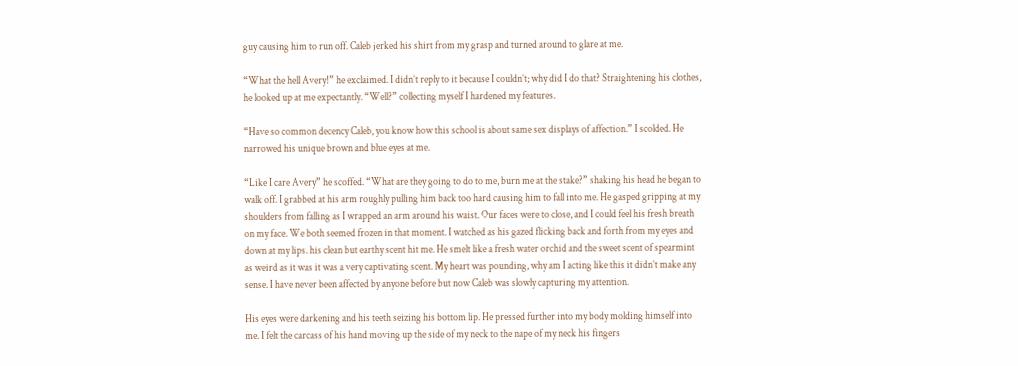guy causing him to run off. Caleb jerked his shirt from my grasp and turned around to glare at me.

“What the hell Avery!” he exclaimed. I didn’t reply to it because I couldn’t; why did I do that? Straightening his clothes, he looked up at me expectantly. “Well?” collecting myself I hardened my features.

“Have so common decency Caleb, you know how this school is about same sex displays of affection.” I scolded. He narrowed his unique brown and blue eyes at me.

“Like I care Avery” he scoffed. “What are they going to do to me, burn me at the stake?” shaking his head he began to walk off. I grabbed at his arm roughly pulling him back too hard causing him to fall into me. He gasped gripping at my shoulders from falling as I wrapped an arm around his waist. Our faces were to close, and I could feel his fresh breath on my face. We both seemed frozen in that moment. I watched as his gazed flicking back and forth from my eyes and down at my lips. his clean but earthy scent hit me. He smelt like a fresh water orchid and the sweet scent of spearmint as weird as it was it was a very captivating scent. My heart was pounding, why am I acting like this it didn’t make any sense. I have never been affected by anyone before but now Caleb was slowly capturing my attention.

His eyes were darkening and his teeth seizing his bottom lip. He pressed further into my body molding himself into me. I felt the carcass of his hand moving up the side of my neck to the nape of my neck his fingers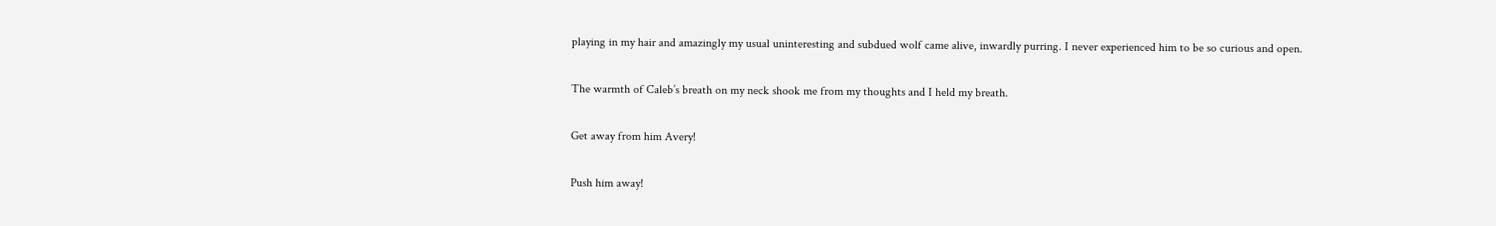playing in my hair and amazingly my usual uninteresting and subdued wolf came alive, inwardly purring. I never experienced him to be so curious and open.

The warmth of Caleb’s breath on my neck shook me from my thoughts and I held my breath.

Get away from him Avery!

Push him away!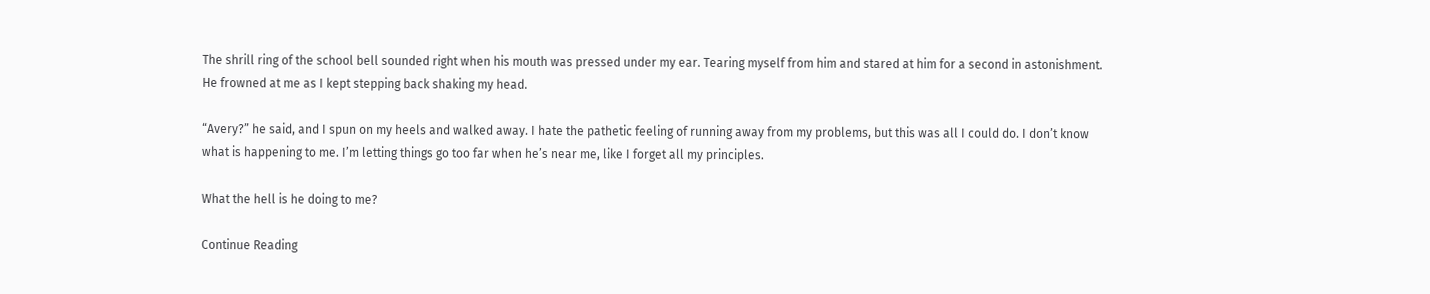The shrill ring of the school bell sounded right when his mouth was pressed under my ear. Tearing myself from him and stared at him for a second in astonishment. He frowned at me as I kept stepping back shaking my head.

“Avery?” he said, and I spun on my heels and walked away. I hate the pathetic feeling of running away from my problems, but this was all I could do. I don’t know what is happening to me. I’m letting things go too far when he’s near me, like I forget all my principles.

What the hell is he doing to me?

Continue Reading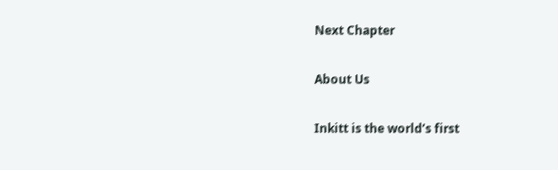Next Chapter

About Us

Inkitt is the world’s first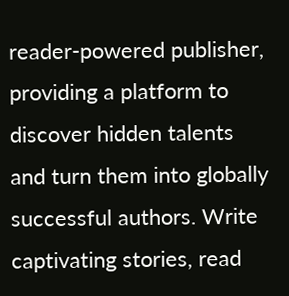reader-powered publisher, providing a platform to discover hidden talents and turn them into globally successful authors. Write captivating stories, read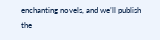enchanting novels, and we’ll publish the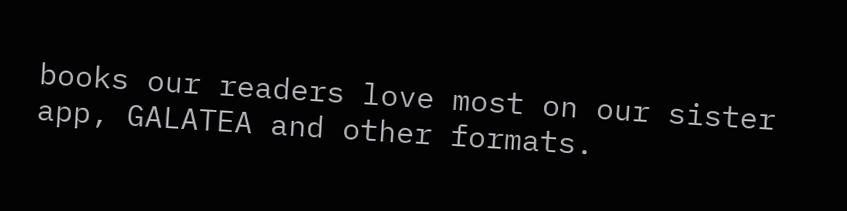books our readers love most on our sister app, GALATEA and other formats.